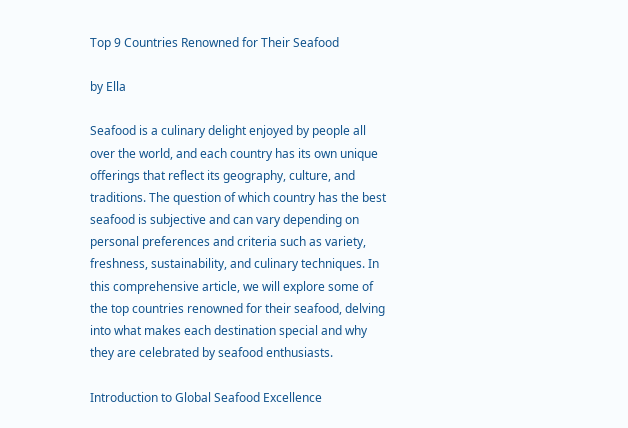Top 9 Countries Renowned for Their Seafood

by Ella

Seafood is a culinary delight enjoyed by people all over the world, and each country has its own unique offerings that reflect its geography, culture, and traditions. The question of which country has the best seafood is subjective and can vary depending on personal preferences and criteria such as variety, freshness, sustainability, and culinary techniques. In this comprehensive article, we will explore some of the top countries renowned for their seafood, delving into what makes each destination special and why they are celebrated by seafood enthusiasts.

Introduction to Global Seafood Excellence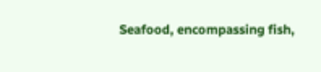Seafood, encompassing fish,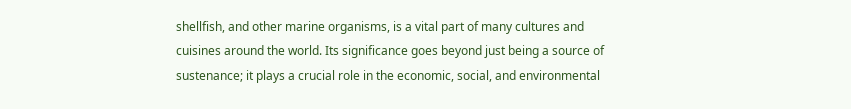shellfish, and other marine organisms, is a vital part of many cultures and cuisines around the world. Its significance goes beyond just being a source of sustenance; it plays a crucial role in the economic, social, and environmental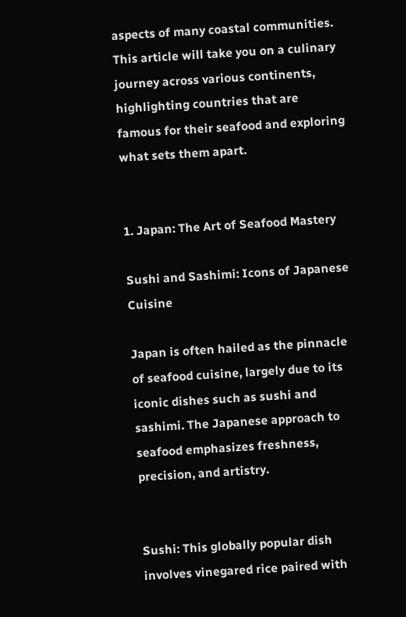aspects of many coastal communities. This article will take you on a culinary journey across various continents, highlighting countries that are famous for their seafood and exploring what sets them apart.


1. Japan: The Art of Seafood Mastery

Sushi and Sashimi: Icons of Japanese Cuisine

Japan is often hailed as the pinnacle of seafood cuisine, largely due to its iconic dishes such as sushi and sashimi. The Japanese approach to seafood emphasizes freshness, precision, and artistry.


Sushi: This globally popular dish involves vinegared rice paired with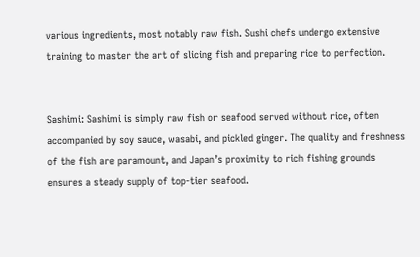various ingredients, most notably raw fish. Sushi chefs undergo extensive training to master the art of slicing fish and preparing rice to perfection.


Sashimi: Sashimi is simply raw fish or seafood served without rice, often accompanied by soy sauce, wasabi, and pickled ginger. The quality and freshness of the fish are paramount, and Japan’s proximity to rich fishing grounds ensures a steady supply of top-tier seafood.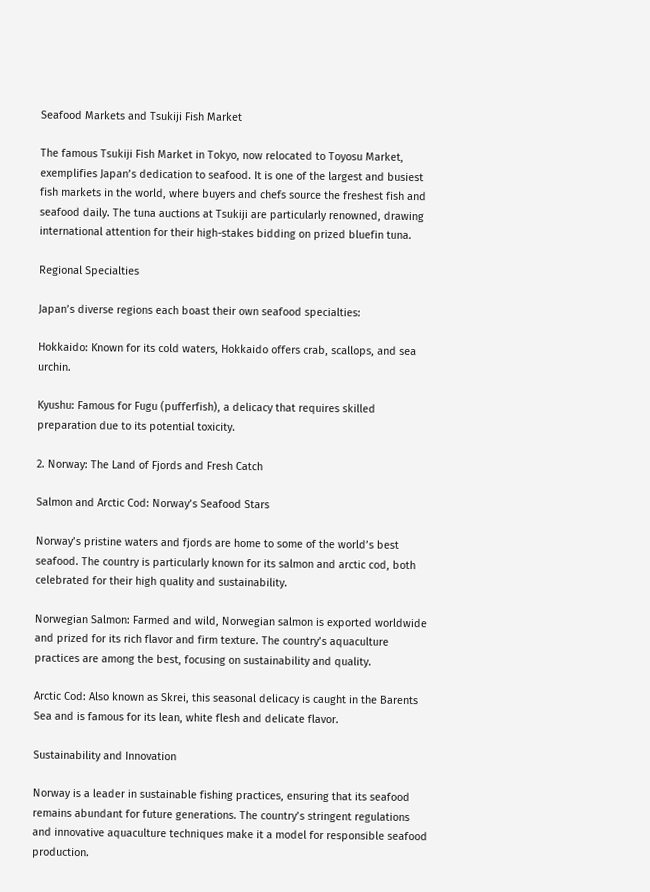Seafood Markets and Tsukiji Fish Market

The famous Tsukiji Fish Market in Tokyo, now relocated to Toyosu Market, exemplifies Japan’s dedication to seafood. It is one of the largest and busiest fish markets in the world, where buyers and chefs source the freshest fish and seafood daily. The tuna auctions at Tsukiji are particularly renowned, drawing international attention for their high-stakes bidding on prized bluefin tuna.

Regional Specialties

Japan’s diverse regions each boast their own seafood specialties:

Hokkaido: Known for its cold waters, Hokkaido offers crab, scallops, and sea urchin.

Kyushu: Famous for Fugu (pufferfish), a delicacy that requires skilled preparation due to its potential toxicity.

2. Norway: The Land of Fjords and Fresh Catch

Salmon and Arctic Cod: Norway’s Seafood Stars

Norway’s pristine waters and fjords are home to some of the world’s best seafood. The country is particularly known for its salmon and arctic cod, both celebrated for their high quality and sustainability.

Norwegian Salmon: Farmed and wild, Norwegian salmon is exported worldwide and prized for its rich flavor and firm texture. The country’s aquaculture practices are among the best, focusing on sustainability and quality.

Arctic Cod: Also known as Skrei, this seasonal delicacy is caught in the Barents Sea and is famous for its lean, white flesh and delicate flavor.

Sustainability and Innovation

Norway is a leader in sustainable fishing practices, ensuring that its seafood remains abundant for future generations. The country’s stringent regulations and innovative aquaculture techniques make it a model for responsible seafood production.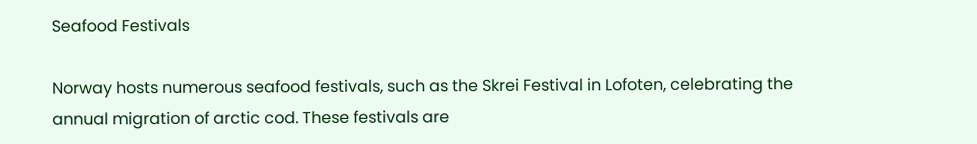Seafood Festivals

Norway hosts numerous seafood festivals, such as the Skrei Festival in Lofoten, celebrating the annual migration of arctic cod. These festivals are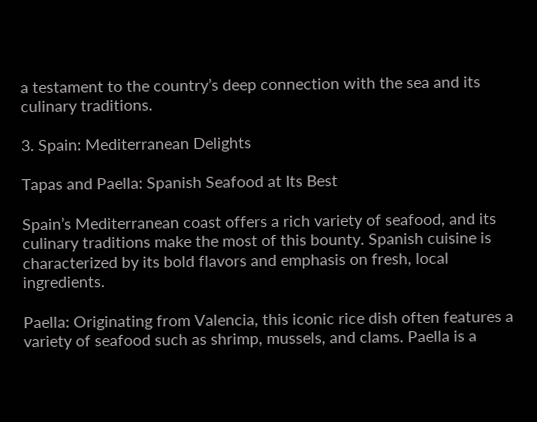a testament to the country’s deep connection with the sea and its culinary traditions.

3. Spain: Mediterranean Delights

Tapas and Paella: Spanish Seafood at Its Best

Spain’s Mediterranean coast offers a rich variety of seafood, and its culinary traditions make the most of this bounty. Spanish cuisine is characterized by its bold flavors and emphasis on fresh, local ingredients.

Paella: Originating from Valencia, this iconic rice dish often features a variety of seafood such as shrimp, mussels, and clams. Paella is a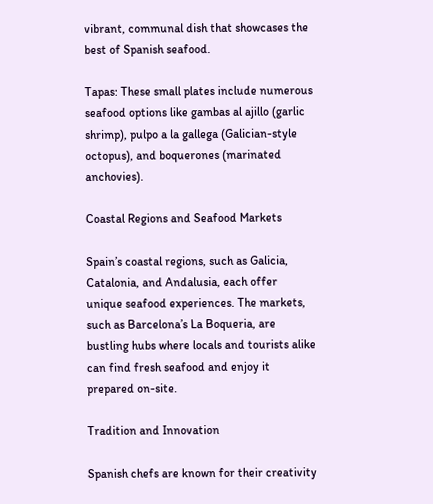vibrant, communal dish that showcases the best of Spanish seafood.

Tapas: These small plates include numerous seafood options like gambas al ajillo (garlic shrimp), pulpo a la gallega (Galician-style octopus), and boquerones (marinated anchovies).

Coastal Regions and Seafood Markets

Spain’s coastal regions, such as Galicia, Catalonia, and Andalusia, each offer unique seafood experiences. The markets, such as Barcelona’s La Boqueria, are bustling hubs where locals and tourists alike can find fresh seafood and enjoy it prepared on-site.

Tradition and Innovation

Spanish chefs are known for their creativity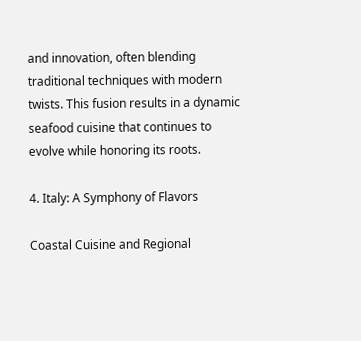and innovation, often blending traditional techniques with modern twists. This fusion results in a dynamic seafood cuisine that continues to evolve while honoring its roots.

4. Italy: A Symphony of Flavors

Coastal Cuisine and Regional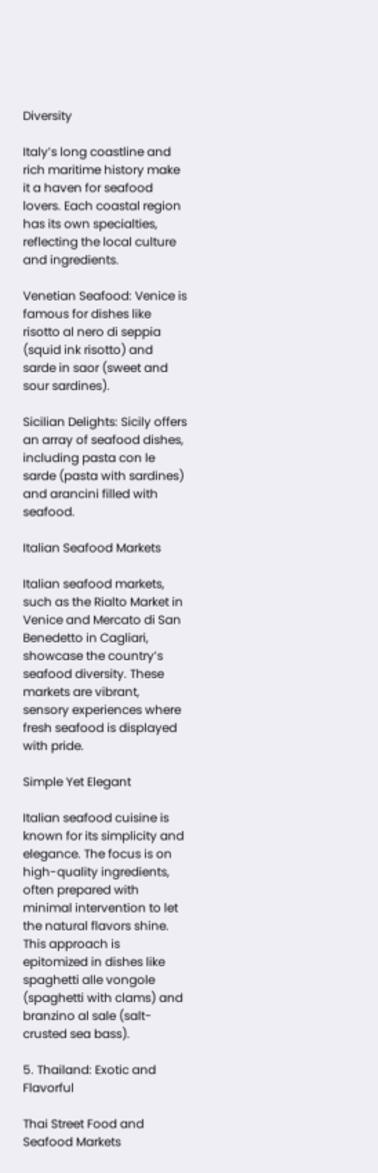Diversity

Italy’s long coastline and rich maritime history make it a haven for seafood lovers. Each coastal region has its own specialties, reflecting the local culture and ingredients.

Venetian Seafood: Venice is famous for dishes like risotto al nero di seppia (squid ink risotto) and sarde in saor (sweet and sour sardines).

Sicilian Delights: Sicily offers an array of seafood dishes, including pasta con le sarde (pasta with sardines) and arancini filled with seafood.

Italian Seafood Markets

Italian seafood markets, such as the Rialto Market in Venice and Mercato di San Benedetto in Cagliari, showcase the country’s seafood diversity. These markets are vibrant, sensory experiences where fresh seafood is displayed with pride.

Simple Yet Elegant

Italian seafood cuisine is known for its simplicity and elegance. The focus is on high-quality ingredients, often prepared with minimal intervention to let the natural flavors shine. This approach is epitomized in dishes like spaghetti alle vongole (spaghetti with clams) and branzino al sale (salt-crusted sea bass).

5. Thailand: Exotic and Flavorful

Thai Street Food and Seafood Markets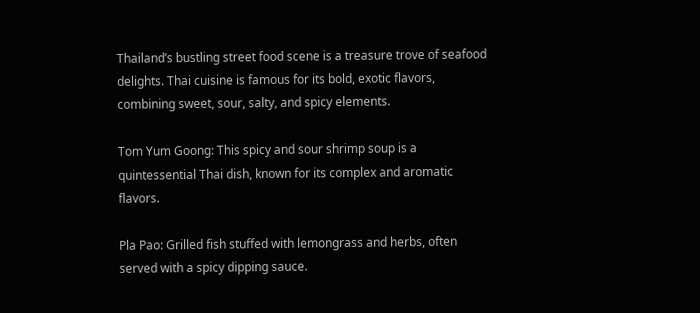Thailand’s bustling street food scene is a treasure trove of seafood delights. Thai cuisine is famous for its bold, exotic flavors, combining sweet, sour, salty, and spicy elements.

Tom Yum Goong: This spicy and sour shrimp soup is a quintessential Thai dish, known for its complex and aromatic flavors.

Pla Pao: Grilled fish stuffed with lemongrass and herbs, often served with a spicy dipping sauce.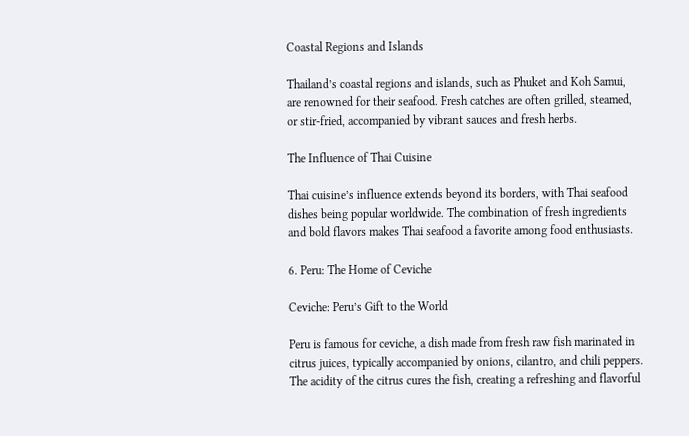Coastal Regions and Islands

Thailand’s coastal regions and islands, such as Phuket and Koh Samui, are renowned for their seafood. Fresh catches are often grilled, steamed, or stir-fried, accompanied by vibrant sauces and fresh herbs.

The Influence of Thai Cuisine

Thai cuisine’s influence extends beyond its borders, with Thai seafood dishes being popular worldwide. The combination of fresh ingredients and bold flavors makes Thai seafood a favorite among food enthusiasts.

6. Peru: The Home of Ceviche

Ceviche: Peru’s Gift to the World

Peru is famous for ceviche, a dish made from fresh raw fish marinated in citrus juices, typically accompanied by onions, cilantro, and chili peppers. The acidity of the citrus cures the fish, creating a refreshing and flavorful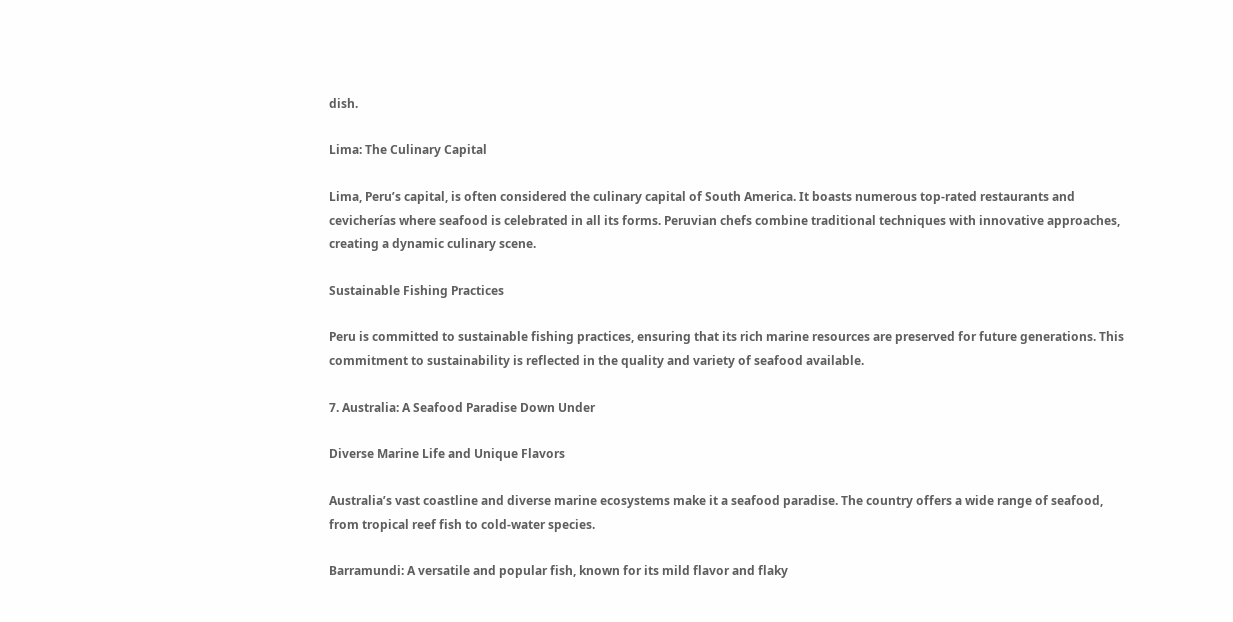dish.

Lima: The Culinary Capital

Lima, Peru’s capital, is often considered the culinary capital of South America. It boasts numerous top-rated restaurants and cevicherías where seafood is celebrated in all its forms. Peruvian chefs combine traditional techniques with innovative approaches, creating a dynamic culinary scene.

Sustainable Fishing Practices

Peru is committed to sustainable fishing practices, ensuring that its rich marine resources are preserved for future generations. This commitment to sustainability is reflected in the quality and variety of seafood available.

7. Australia: A Seafood Paradise Down Under

Diverse Marine Life and Unique Flavors

Australia’s vast coastline and diverse marine ecosystems make it a seafood paradise. The country offers a wide range of seafood, from tropical reef fish to cold-water species.

Barramundi: A versatile and popular fish, known for its mild flavor and flaky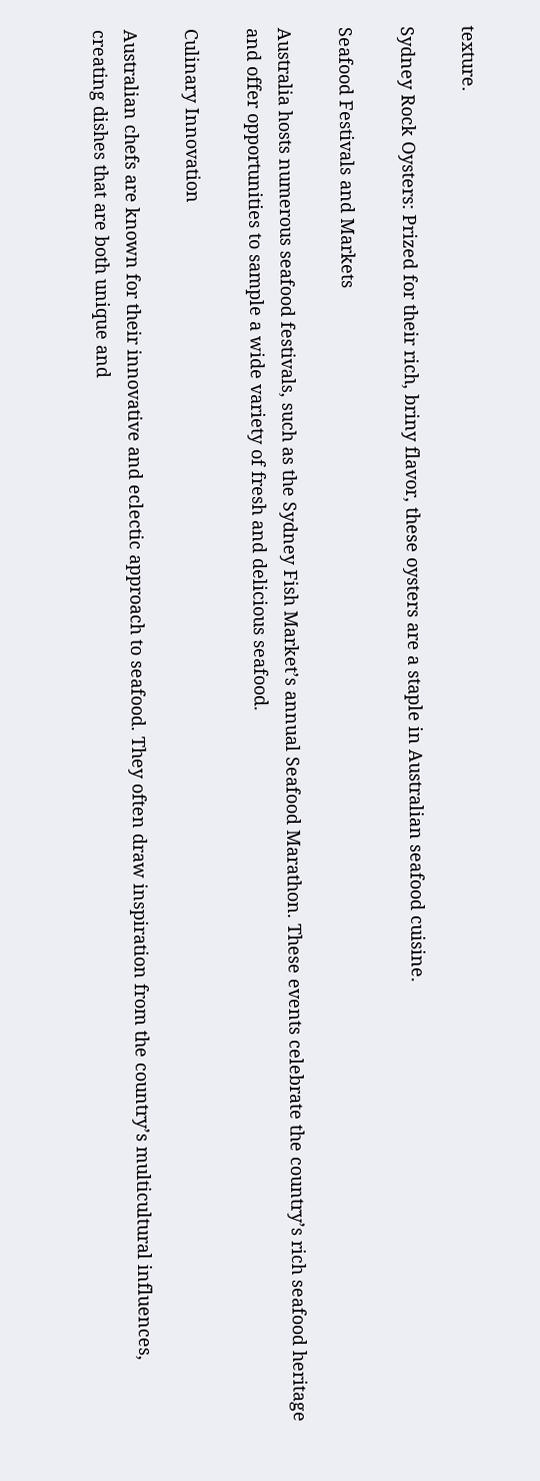texture.

Sydney Rock Oysters: Prized for their rich, briny flavor, these oysters are a staple in Australian seafood cuisine.

Seafood Festivals and Markets

Australia hosts numerous seafood festivals, such as the Sydney Fish Market’s annual Seafood Marathon. These events celebrate the country’s rich seafood heritage and offer opportunities to sample a wide variety of fresh and delicious seafood.

Culinary Innovation

Australian chefs are known for their innovative and eclectic approach to seafood. They often draw inspiration from the country’s multicultural influences, creating dishes that are both unique and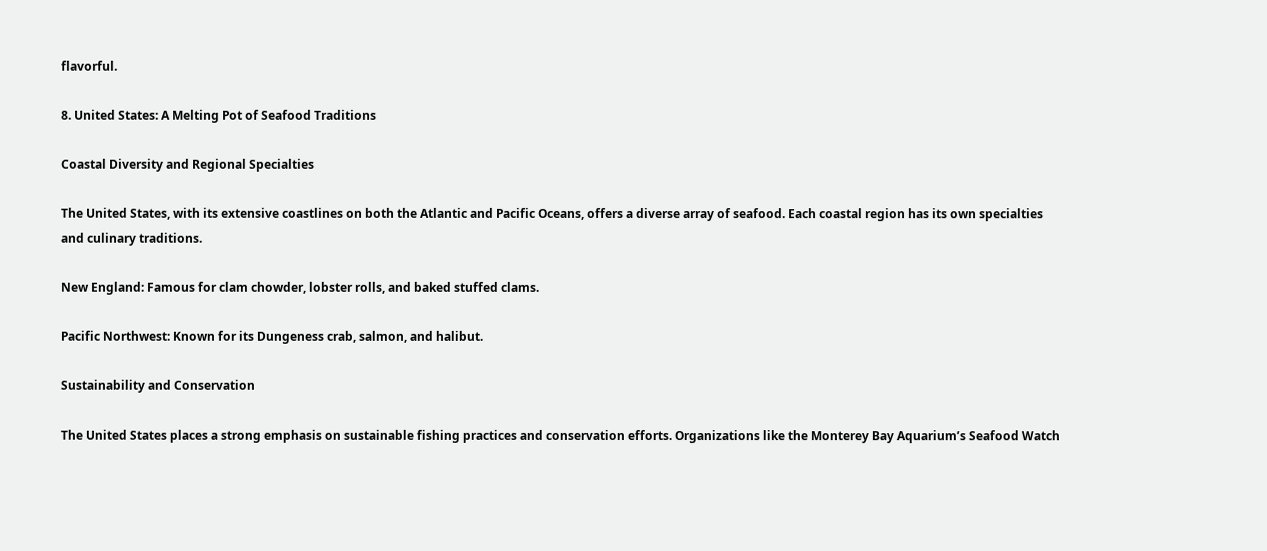flavorful.

8. United States: A Melting Pot of Seafood Traditions

Coastal Diversity and Regional Specialties

The United States, with its extensive coastlines on both the Atlantic and Pacific Oceans, offers a diverse array of seafood. Each coastal region has its own specialties and culinary traditions.

New England: Famous for clam chowder, lobster rolls, and baked stuffed clams.

Pacific Northwest: Known for its Dungeness crab, salmon, and halibut.

Sustainability and Conservation

The United States places a strong emphasis on sustainable fishing practices and conservation efforts. Organizations like the Monterey Bay Aquarium’s Seafood Watch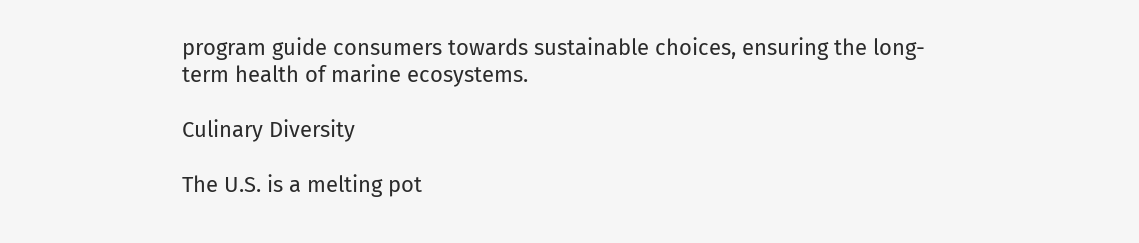program guide consumers towards sustainable choices, ensuring the long-term health of marine ecosystems.

Culinary Diversity

The U.S. is a melting pot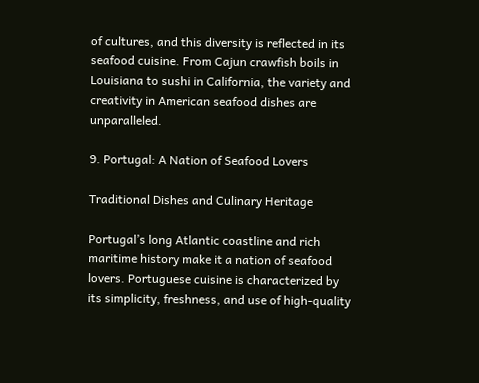of cultures, and this diversity is reflected in its seafood cuisine. From Cajun crawfish boils in Louisiana to sushi in California, the variety and creativity in American seafood dishes are unparalleled.

9. Portugal: A Nation of Seafood Lovers

Traditional Dishes and Culinary Heritage

Portugal’s long Atlantic coastline and rich maritime history make it a nation of seafood lovers. Portuguese cuisine is characterized by its simplicity, freshness, and use of high-quality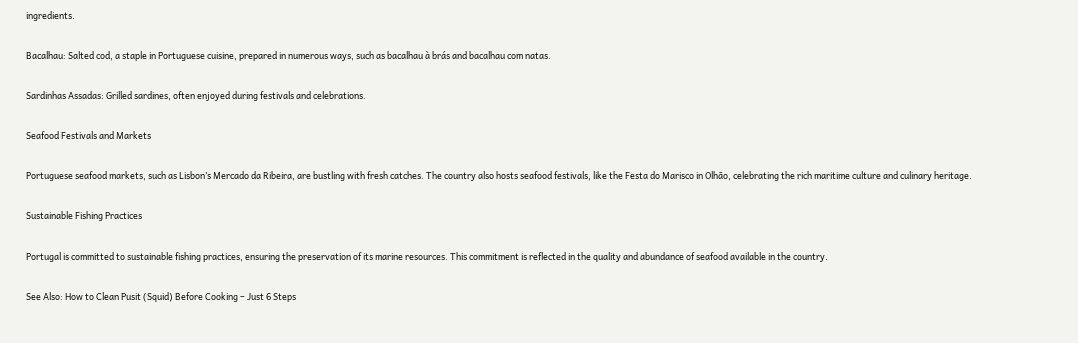ingredients.

Bacalhau: Salted cod, a staple in Portuguese cuisine, prepared in numerous ways, such as bacalhau à brás and bacalhau com natas.

Sardinhas Assadas: Grilled sardines, often enjoyed during festivals and celebrations.

Seafood Festivals and Markets

Portuguese seafood markets, such as Lisbon’s Mercado da Ribeira, are bustling with fresh catches. The country also hosts seafood festivals, like the Festa do Marisco in Olhão, celebrating the rich maritime culture and culinary heritage.

Sustainable Fishing Practices

Portugal is committed to sustainable fishing practices, ensuring the preservation of its marine resources. This commitment is reflected in the quality and abundance of seafood available in the country.

See Also: How to Clean Pusit (Squid) Before Cooking – Just 6 Steps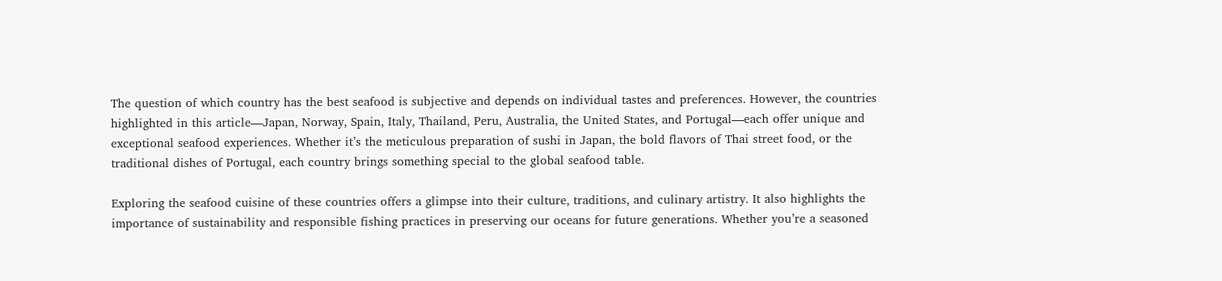The question of which country has the best seafood is subjective and depends on individual tastes and preferences. However, the countries highlighted in this article—Japan, Norway, Spain, Italy, Thailand, Peru, Australia, the United States, and Portugal—each offer unique and exceptional seafood experiences. Whether it’s the meticulous preparation of sushi in Japan, the bold flavors of Thai street food, or the traditional dishes of Portugal, each country brings something special to the global seafood table.

Exploring the seafood cuisine of these countries offers a glimpse into their culture, traditions, and culinary artistry. It also highlights the importance of sustainability and responsible fishing practices in preserving our oceans for future generations. Whether you’re a seasoned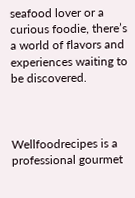seafood lover or a curious foodie, there’s a world of flavors and experiences waiting to be discovered.



Wellfoodrecipes is a professional gourmet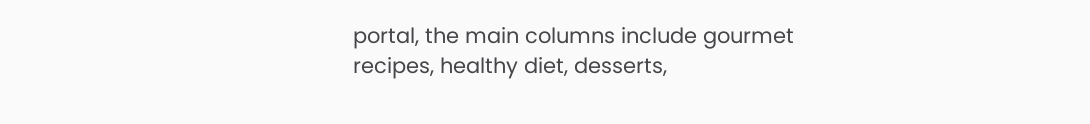portal, the main columns include gourmet recipes, healthy diet, desserts,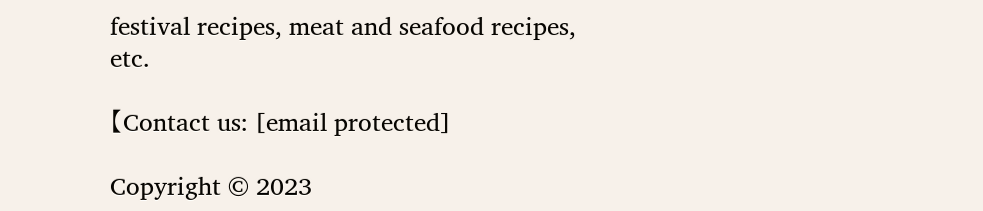festival recipes, meat and seafood recipes, etc.

【Contact us: [email protected]

Copyright © 2023